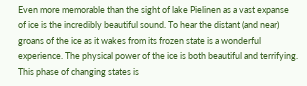Even more memorable than the sight of lake Pielinen as a vast expanse of ice is the incredibly beautiful sound. To hear the distant (and near) groans of the ice as it wakes from its frozen state is a wonderful experience. The physical power of the ice is both beautiful and terrifying. This phase of changing states is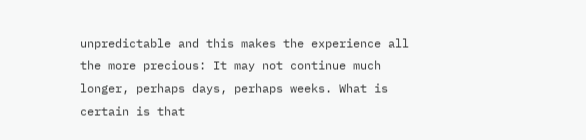unpredictable and this makes the experience all the more precious: It may not continue much longer, perhaps days, perhaps weeks. What is certain is that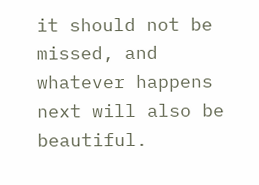it should not be missed, and whatever happens next will also be beautiful.